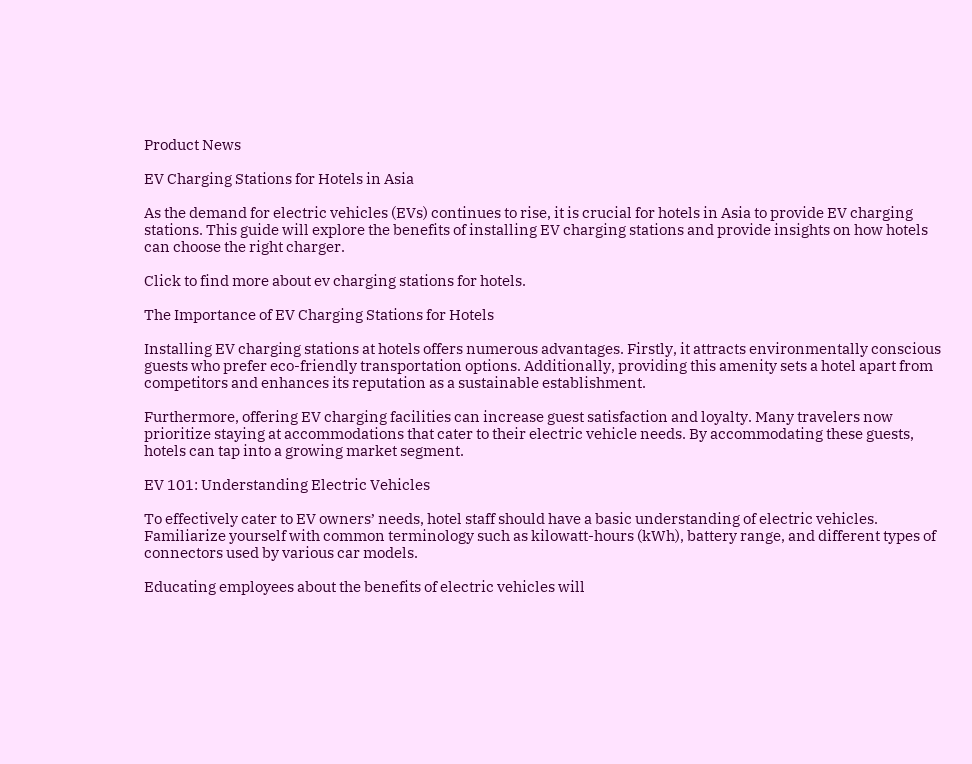Product News

EV Charging Stations for Hotels in Asia

As the demand for electric vehicles (EVs) continues to rise, it is crucial for hotels in Asia to provide EV charging stations. This guide will explore the benefits of installing EV charging stations and provide insights on how hotels can choose the right charger.

Click to find more about ev charging stations for hotels.

The Importance of EV Charging Stations for Hotels

Installing EV charging stations at hotels offers numerous advantages. Firstly, it attracts environmentally conscious guests who prefer eco-friendly transportation options. Additionally, providing this amenity sets a hotel apart from competitors and enhances its reputation as a sustainable establishment.

Furthermore, offering EV charging facilities can increase guest satisfaction and loyalty. Many travelers now prioritize staying at accommodations that cater to their electric vehicle needs. By accommodating these guests, hotels can tap into a growing market segment.

EV 101: Understanding Electric Vehicles

To effectively cater to EV owners’ needs, hotel staff should have a basic understanding of electric vehicles. Familiarize yourself with common terminology such as kilowatt-hours (kWh), battery range, and different types of connectors used by various car models.

Educating employees about the benefits of electric vehicles will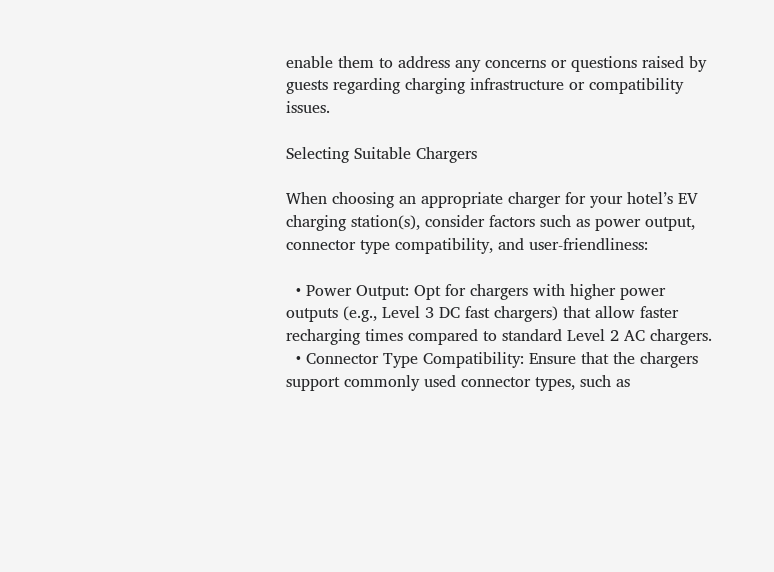enable them to address any concerns or questions raised by guests regarding charging infrastructure or compatibility issues.

Selecting Suitable Chargers

When choosing an appropriate charger for your hotel’s EV charging station(s), consider factors such as power output, connector type compatibility, and user-friendliness:

  • Power Output: Opt for chargers with higher power outputs (e.g., Level 3 DC fast chargers) that allow faster recharging times compared to standard Level 2 AC chargers.
  • Connector Type Compatibility: Ensure that the chargers support commonly used connector types, such as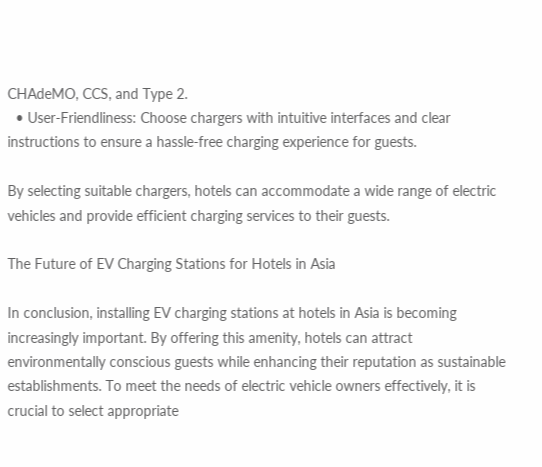CHAdeMO, CCS, and Type 2.
  • User-Friendliness: Choose chargers with intuitive interfaces and clear instructions to ensure a hassle-free charging experience for guests.

By selecting suitable chargers, hotels can accommodate a wide range of electric vehicles and provide efficient charging services to their guests.

The Future of EV Charging Stations for Hotels in Asia

In conclusion, installing EV charging stations at hotels in Asia is becoming increasingly important. By offering this amenity, hotels can attract environmentally conscious guests while enhancing their reputation as sustainable establishments. To meet the needs of electric vehicle owners effectively, it is crucial to select appropriate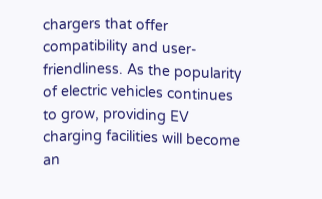chargers that offer compatibility and user-friendliness. As the popularity of electric vehicles continues to grow, providing EV charging facilities will become an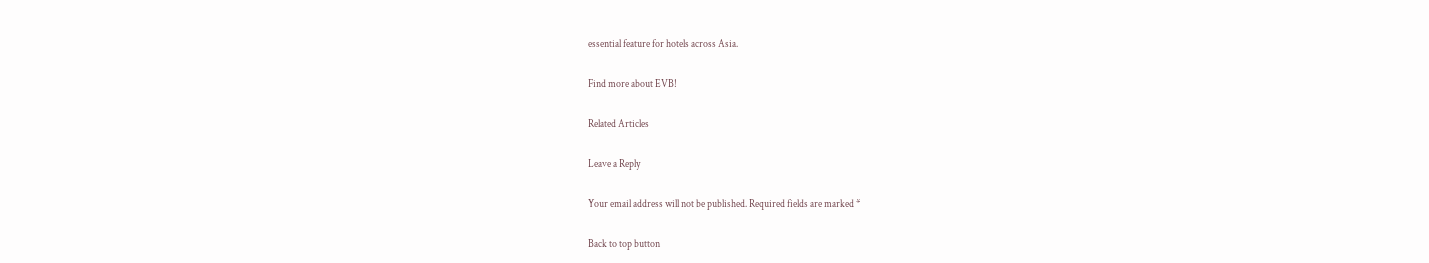essential feature for hotels across Asia.

Find more about EVB!

Related Articles

Leave a Reply

Your email address will not be published. Required fields are marked *

Back to top button